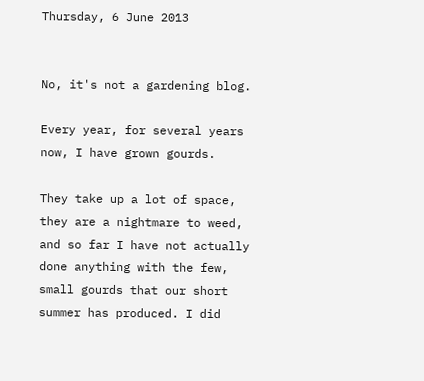Thursday, 6 June 2013


No, it's not a gardening blog.

Every year, for several years now, I have grown gourds.

They take up a lot of space, they are a nightmare to weed, and so far I have not actually done anything with the few, small gourds that our short summer has produced. I did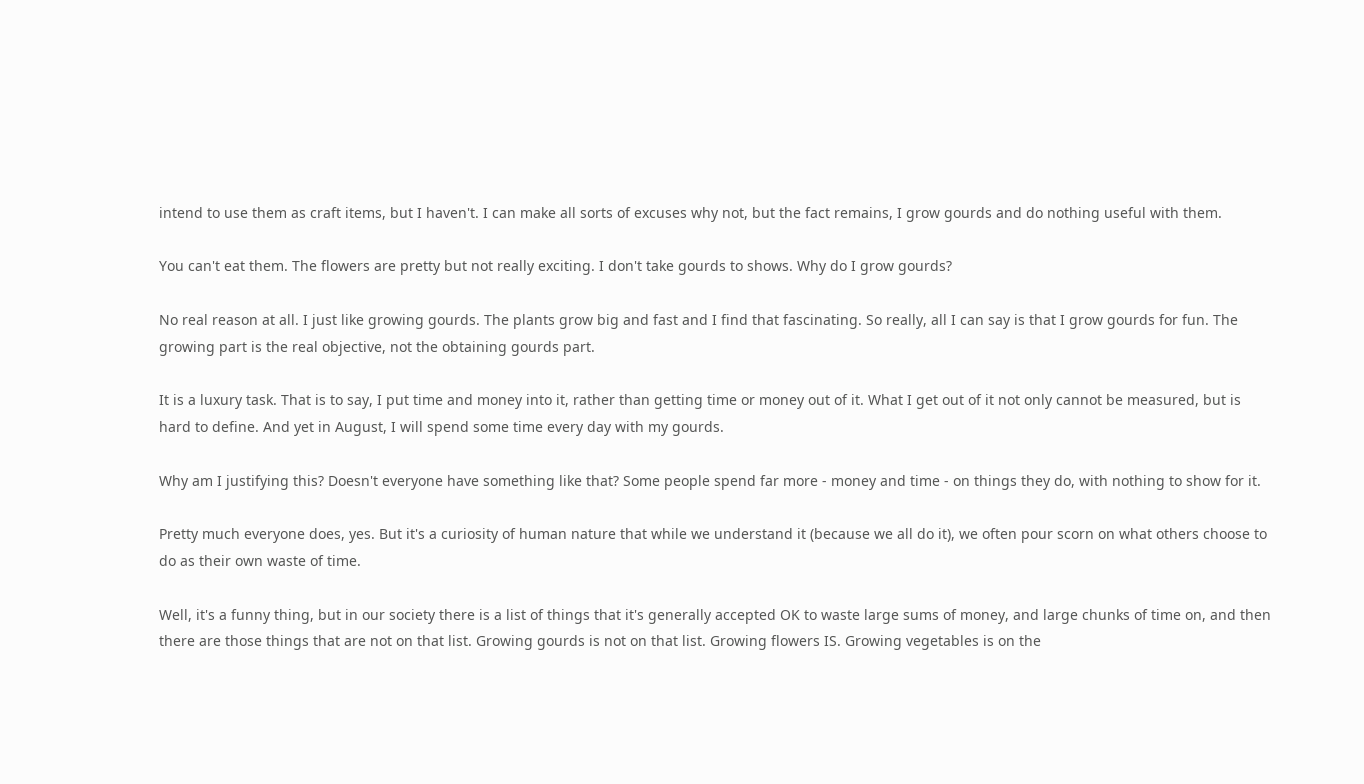intend to use them as craft items, but I haven't. I can make all sorts of excuses why not, but the fact remains, I grow gourds and do nothing useful with them.

You can't eat them. The flowers are pretty but not really exciting. I don't take gourds to shows. Why do I grow gourds?

No real reason at all. I just like growing gourds. The plants grow big and fast and I find that fascinating. So really, all I can say is that I grow gourds for fun. The growing part is the real objective, not the obtaining gourds part.

It is a luxury task. That is to say, I put time and money into it, rather than getting time or money out of it. What I get out of it not only cannot be measured, but is hard to define. And yet in August, I will spend some time every day with my gourds.

Why am I justifying this? Doesn't everyone have something like that? Some people spend far more - money and time - on things they do, with nothing to show for it.

Pretty much everyone does, yes. But it's a curiosity of human nature that while we understand it (because we all do it), we often pour scorn on what others choose to do as their own waste of time.

Well, it's a funny thing, but in our society there is a list of things that it's generally accepted OK to waste large sums of money, and large chunks of time on, and then there are those things that are not on that list. Growing gourds is not on that list. Growing flowers IS. Growing vegetables is on the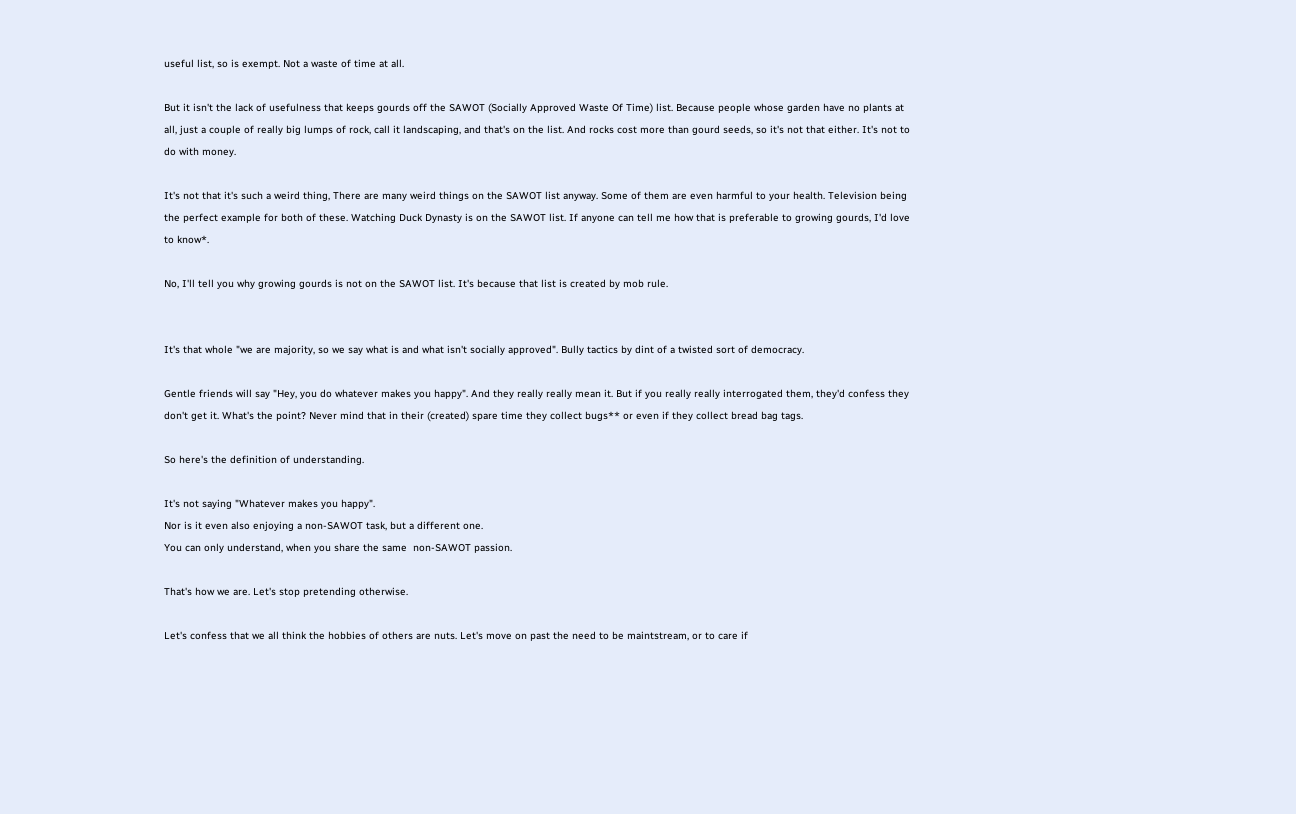useful list, so is exempt. Not a waste of time at all.

But it isn't the lack of usefulness that keeps gourds off the SAWOT (Socially Approved Waste Of Time) list. Because people whose garden have no plants at all, just a couple of really big lumps of rock, call it landscaping, and that's on the list. And rocks cost more than gourd seeds, so it's not that either. It's not to do with money.

It's not that it's such a weird thing, There are many weird things on the SAWOT list anyway. Some of them are even harmful to your health. Television being the perfect example for both of these. Watching Duck Dynasty is on the SAWOT list. If anyone can tell me how that is preferable to growing gourds, I'd love to know*.

No, I'll tell you why growing gourds is not on the SAWOT list. It's because that list is created by mob rule.


It's that whole "we are majority, so we say what is and what isn't socially approved". Bully tactics by dint of a twisted sort of democracy.

Gentle friends will say "Hey, you do whatever makes you happy". And they really really mean it. But if you really really interrogated them, they'd confess they don't get it. What's the point? Never mind that in their (created) spare time they collect bugs** or even if they collect bread bag tags.

So here's the definition of understanding.

It's not saying "Whatever makes you happy".
Nor is it even also enjoying a non-SAWOT task, but a different one.
You can only understand, when you share the same  non-SAWOT passion.

That's how we are. Let's stop pretending otherwise.

Let's confess that we all think the hobbies of others are nuts. Let's move on past the need to be maintstream, or to care if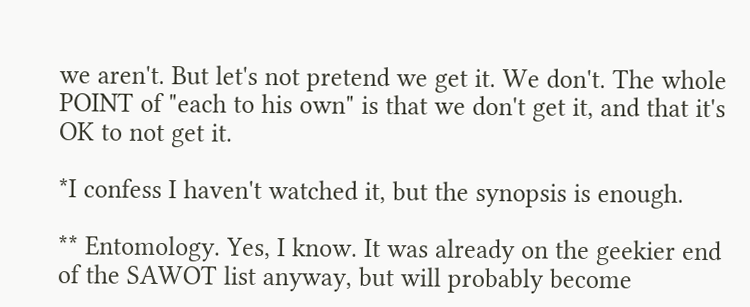we aren't. But let's not pretend we get it. We don't. The whole POINT of "each to his own" is that we don't get it, and that it's OK to not get it.

*I confess I haven't watched it, but the synopsis is enough.

** Entomology. Yes, I know. It was already on the geekier end of the SAWOT list anyway, but will probably become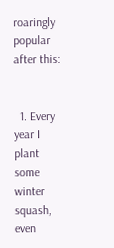roaringly popular after this:


  1. Every year I plant some winter squash, even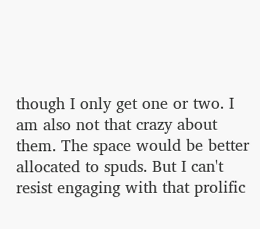though I only get one or two. I am also not that crazy about them. The space would be better allocated to spuds. But I can't resist engaging with that prolific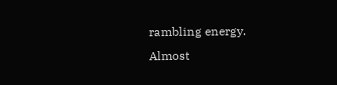rambling energy. Almost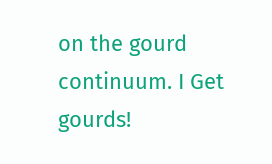on the gourd continuum. I Get gourds!